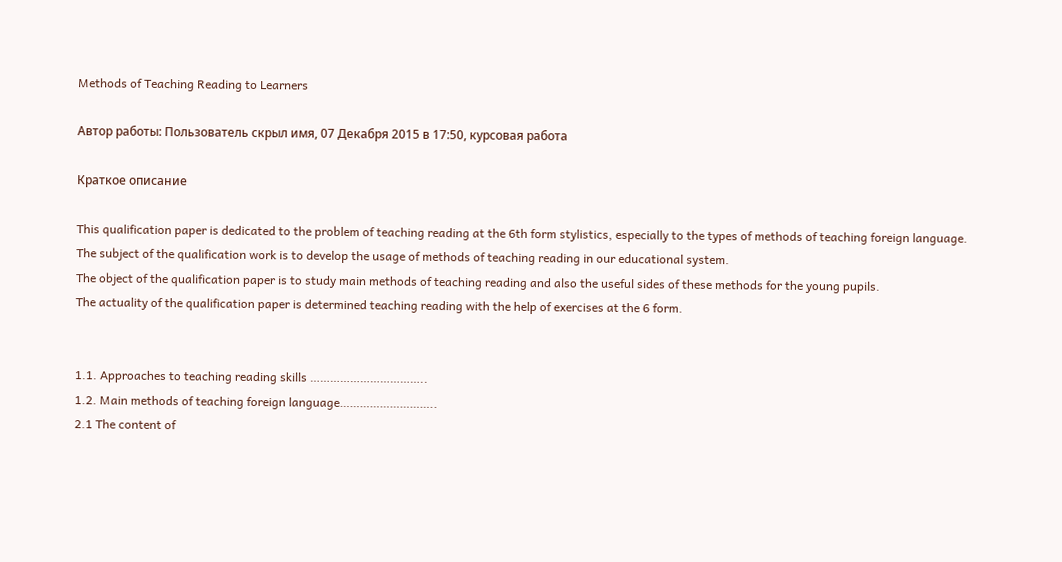Methods of Teaching Reading to Learners

Автор работы: Пользователь скрыл имя, 07 Декабря 2015 в 17:50, курсовая работа

Краткое описание

This qualification paper is dedicated to the problem of teaching reading at the 6th form stylistics, especially to the types of methods of teaching foreign language.
The subject of the qualification work is to develop the usage of methods of teaching reading in our educational system.
The object of the qualification paper is to study main methods of teaching reading and also the useful sides of these methods for the young pupils.
The actuality of the qualification paper is determined teaching reading with the help of exercises at the 6 form.


1.1. Approaches to teaching reading skills ……………………………..
1.2. Main methods of teaching foreign language………………………..
2.1 The content of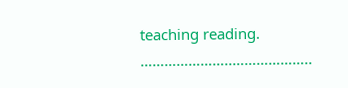teaching reading. …………………..………………..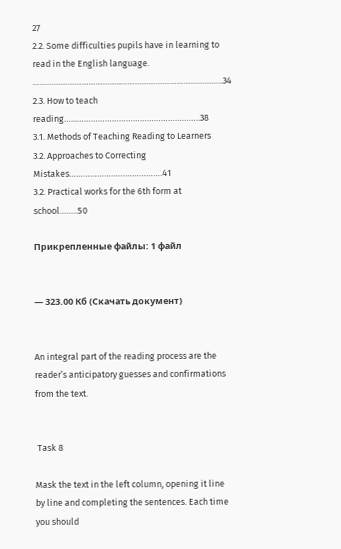27
2.2. Some difficulties pupils have in learning to read in the English language. ………………………………..……………………………………..34
2.3. How to teach reading…...……………………………………………..38
3.1. Methods of Teaching Reading to Learners
3.2. Approaches to Correcting Mistakes………………………………….41
3.2. Practical works for the 6th form at school……..50

Прикрепленные файлы: 1 файл


— 323.00 Кб (Скачать документ)


An integral part of the reading process are the reader’s anticipatory guesses and confirmations from the text.


 Task 8

Mask the text in the left column, opening it line by line and completing the sentences. Each time you should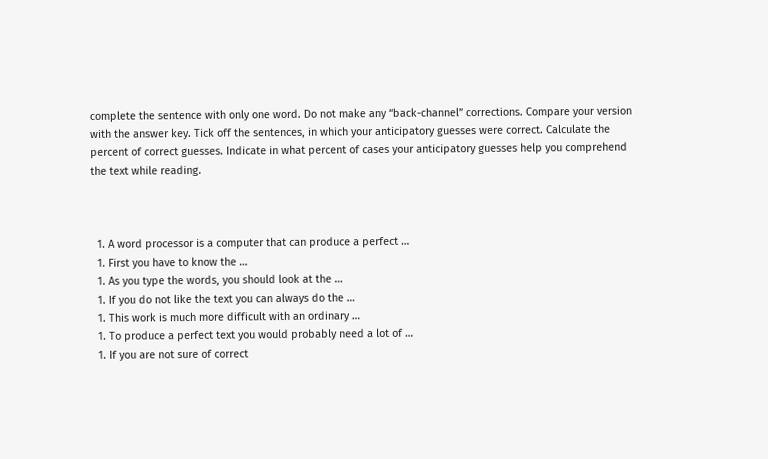complete the sentence with only one word. Do not make any “back-channel” corrections. Compare your version with the answer key. Tick off the sentences, in which your anticipatory guesses were correct. Calculate the percent of correct guesses. Indicate in what percent of cases your anticipatory guesses help you comprehend the text while reading.



  1. A word processor is a computer that can produce a perfect …
  1. First you have to know the …
  1. As you type the words, you should look at the …
  1. If you do not like the text you can always do the …
  1. This work is much more difficult with an ordinary …
  1. To produce a perfect text you would probably need a lot of …
  1. If you are not sure of correct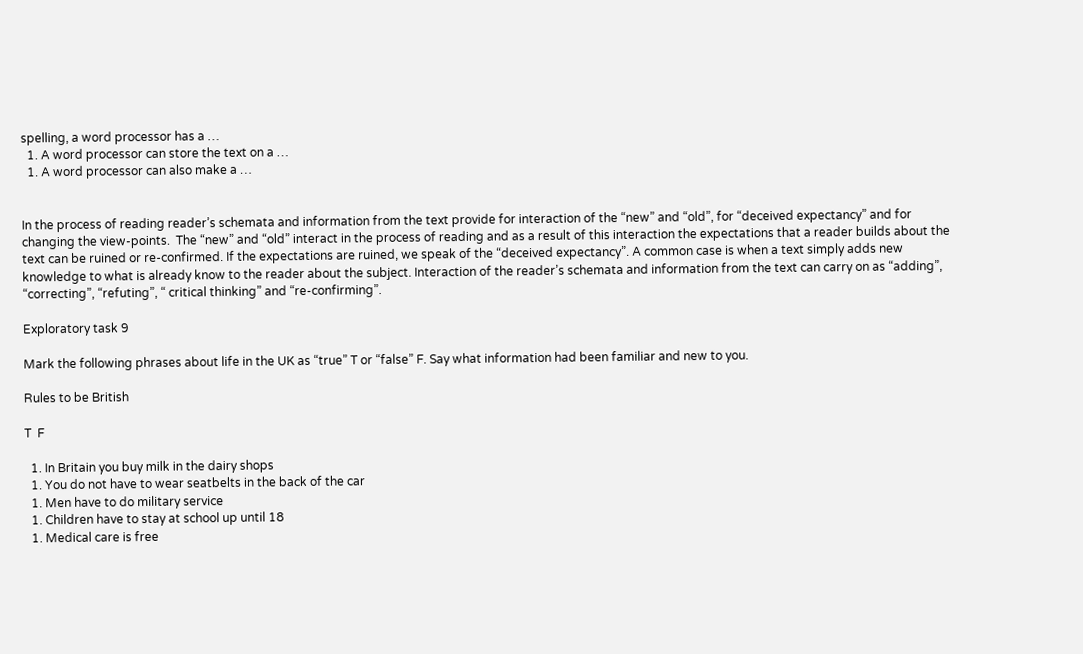spelling, a word processor has a …
  1. A word processor can store the text on a …
  1. A word processor can also make a …


In the process of reading reader’s schemata and information from the text provide for interaction of the “new” and “old”, for “deceived expectancy” and for changing the view-points.  The “new” and “old” interact in the process of reading and as a result of this interaction the expectations that a reader builds about the text can be ruined or re-confirmed. If the expectations are ruined, we speak of the “deceived expectancy”. A common case is when a text simply adds new knowledge to what is already know to the reader about the subject. Interaction of the reader’s schemata and information from the text can carry on as “adding”, “correcting”, “refuting”, “ critical thinking” and “re-confirming”.

Exploratory task 9

Mark the following phrases about life in the UK as “true” T or “false” F. Say what information had been familiar and new to you.

Rules to be British

T  F

  1. In Britain you buy milk in the dairy shops
  1. You do not have to wear seatbelts in the back of the car
  1. Men have to do military service
  1. Children have to stay at school up until 18
  1. Medical care is free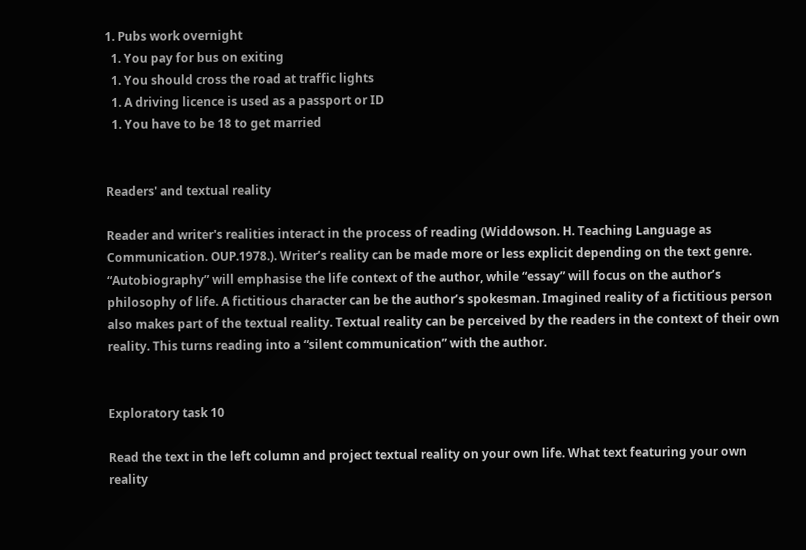1. Pubs work overnight
  1. You pay for bus on exiting
  1. You should cross the road at traffic lights
  1. A driving licence is used as a passport or ID
  1. You have to be 18 to get married


Readers' and textual reality

Reader and writer's realities interact in the process of reading (Widdowson. H. Teaching Language as Communication. OUP.1978.). Writer’s reality can be made more or less explicit depending on the text genre. “Autobiography” will emphasise the life context of the author, while “essay” will focus on the author’s philosophy of life. A fictitious character can be the author’s spokesman. Imagined reality of a fictitious person also makes part of the textual reality. Textual reality can be perceived by the readers in the context of their own reality. This turns reading into a “silent communication” with the author.


Exploratory task 10

Read the text in the left column and project textual reality on your own life. What text featuring your own reality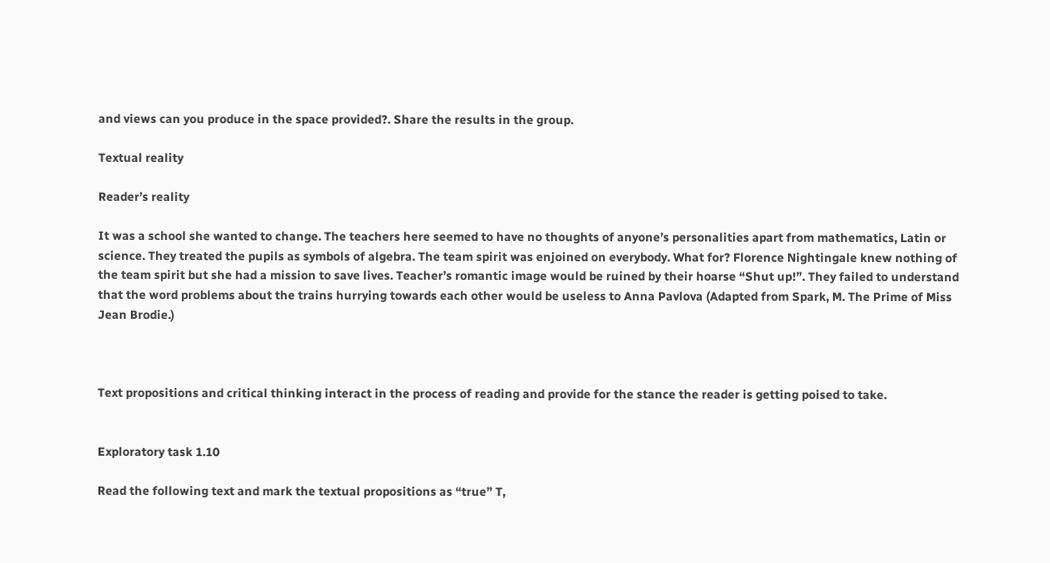and views can you produce in the space provided?. Share the results in the group.

Textual reality

Reader’s reality

It was a school she wanted to change. The teachers here seemed to have no thoughts of anyone’s personalities apart from mathematics, Latin or science. They treated the pupils as symbols of algebra. The team spirit was enjoined on everybody. What for? Florence Nightingale knew nothing of the team spirit but she had a mission to save lives. Teacher’s romantic image would be ruined by their hoarse “Shut up!”. They failed to understand that the word problems about the trains hurrying towards each other would be useless to Anna Pavlova (Adapted from Spark, M. The Prime of Miss Jean Brodie.)



Text propositions and critical thinking interact in the process of reading and provide for the stance the reader is getting poised to take.


Exploratory task 1.10

Read the following text and mark the textual propositions as “true” T,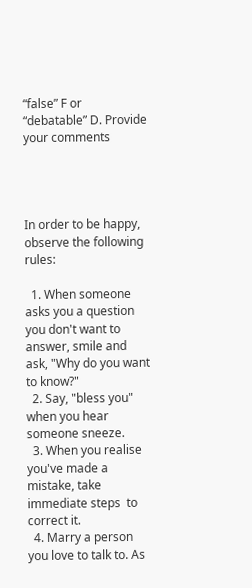“false” F or “debatable” D. Provide your comments




In order to be happy, observe the following rules:

  1. When someone asks you a question you don't want to answer, smile and ask, "Why do you want to know?"
  2. Say, "bless you" when you hear someone sneeze.
  3. When you realise you've made a mistake, take immediate steps  to correct it.
  4. Marry a person you love to talk to. As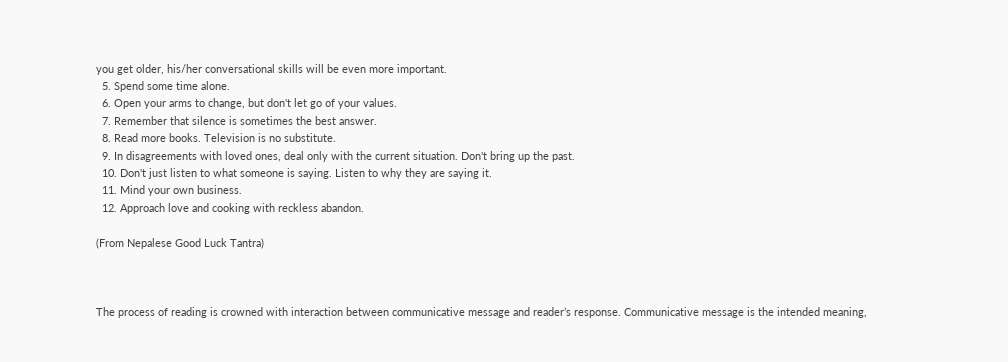you get older, his/her conversational skills will be even more important.
  5. Spend some time alone.
  6. Open your arms to change, but don't let go of your values.
  7. Remember that silence is sometimes the best answer.
  8. Read more books. Television is no substitute.
  9. In disagreements with loved ones, deal only with the current situation. Don't bring up the past.
  10. Don't just listen to what someone is saying. Listen to why they are saying it.
  11. Mind your own business.
  12. Approach love and cooking with reckless abandon.

(From Nepalese Good Luck Tantra)



The process of reading is crowned with interaction between communicative message and reader’s response. Communicative message is the intended meaning,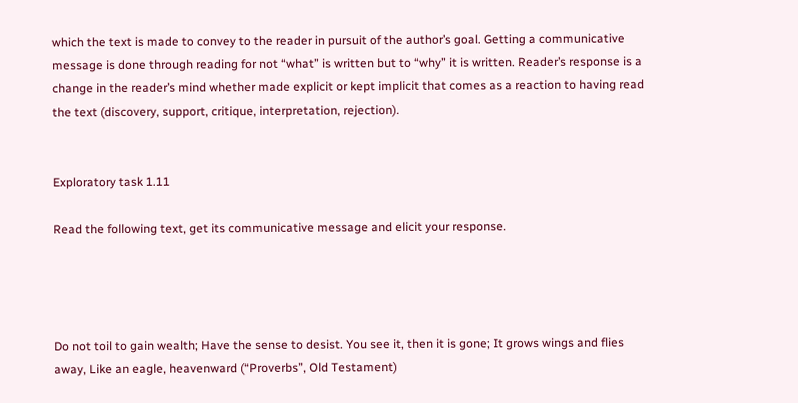which the text is made to convey to the reader in pursuit of the author’s goal. Getting a communicative message is done through reading for not “what” is written but to “why” it is written. Reader’s response is a change in the reader’s mind whether made explicit or kept implicit that comes as a reaction to having read the text (discovery, support, critique, interpretation, rejection).


Exploratory task 1.11

Read the following text, get its communicative message and elicit your response.




Do not toil to gain wealth; Have the sense to desist. You see it, then it is gone; It grows wings and flies away, Like an eagle, heavenward (“Proverbs”, Old Testament)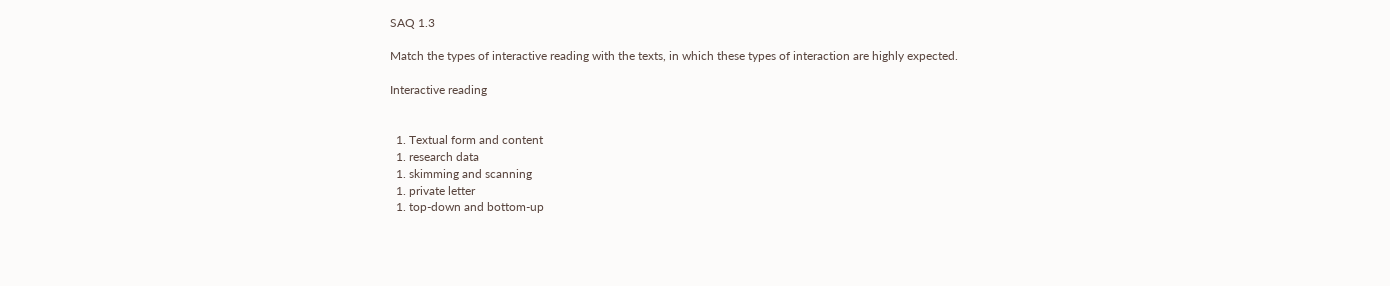SAQ 1.3

Match the types of interactive reading with the texts, in which these types of interaction are highly expected.

Interactive reading


  1. Textual form and content
  1. research data
  1. skimming and scanning
  1. private letter
  1. top-down and bottom-up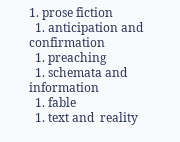1. prose fiction
  1. anticipation and confirmation
  1. preaching
  1. schemata and information
  1. fable
  1. text and  reality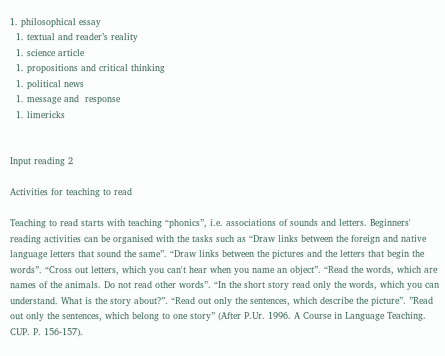1. philosophical essay
  1. textual and reader’s reality
  1. science article
  1. propositions and critical thinking
  1. political news
  1. message and  response
  1. limericks


Input reading 2

Activities for teaching to read

Teaching to read starts with teaching “phonics”, i.e. associations of sounds and letters. Beginners' reading activities can be organised with the tasks such as “Draw links between the foreign and native language letters that sound the same”. “Draw links between the pictures and the letters that begin the words”. “Cross out letters, which you can't hear when you name an object”. “Read the words, which are names of the animals. Do not read other words”. “In the short story read only the words, which you can understand. What is the story about?”. “Read out only the sentences, which describe the picture”. ”Read out only the sentences, which belong to one story” (After P.Ur. 1996. A Course in Language Teaching. CUP. P. 156-157).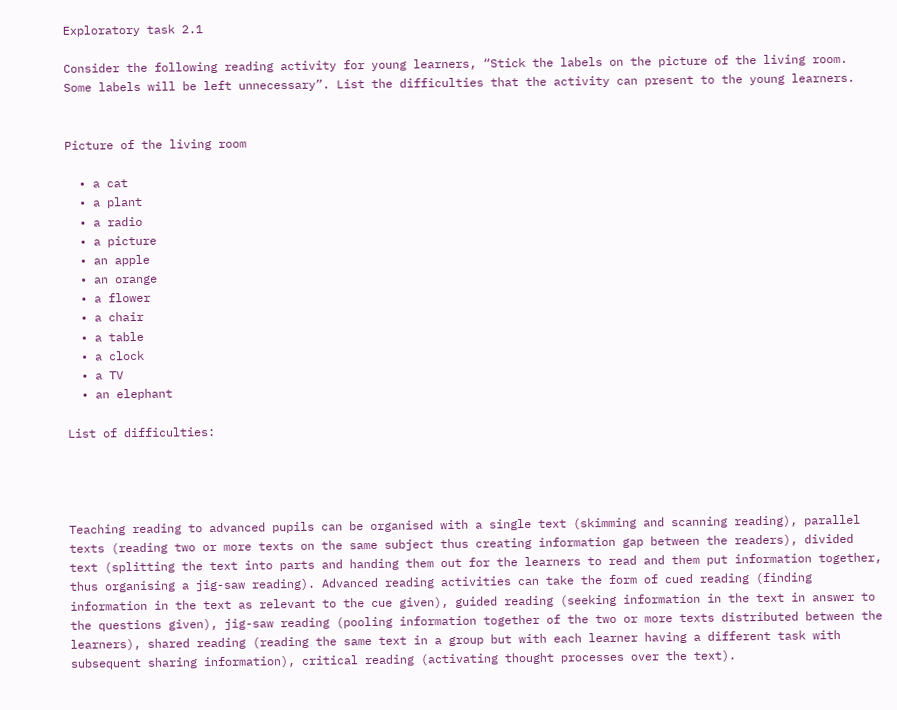Exploratory task 2.1

Consider the following reading activity for young learners, “Stick the labels on the picture of the living room. Some labels will be left unnecessary”. List the difficulties that the activity can present to the young learners.


Picture of the living room

  • a cat
  • a plant
  • a radio
  • a picture
  • an apple
  • an orange
  • a flower
  • a chair
  • a table
  • a clock
  • a TV
  • an elephant

List of difficulties:




Teaching reading to advanced pupils can be organised with a single text (skimming and scanning reading), parallel texts (reading two or more texts on the same subject thus creating information gap between the readers), divided text (splitting the text into parts and handing them out for the learners to read and them put information together, thus organising a jig-saw reading). Advanced reading activities can take the form of cued reading (finding information in the text as relevant to the cue given), guided reading (seeking information in the text in answer to the questions given), jig-saw reading (pooling information together of the two or more texts distributed between the learners), shared reading (reading the same text in a group but with each learner having a different task with subsequent sharing information), critical reading (activating thought processes over the text).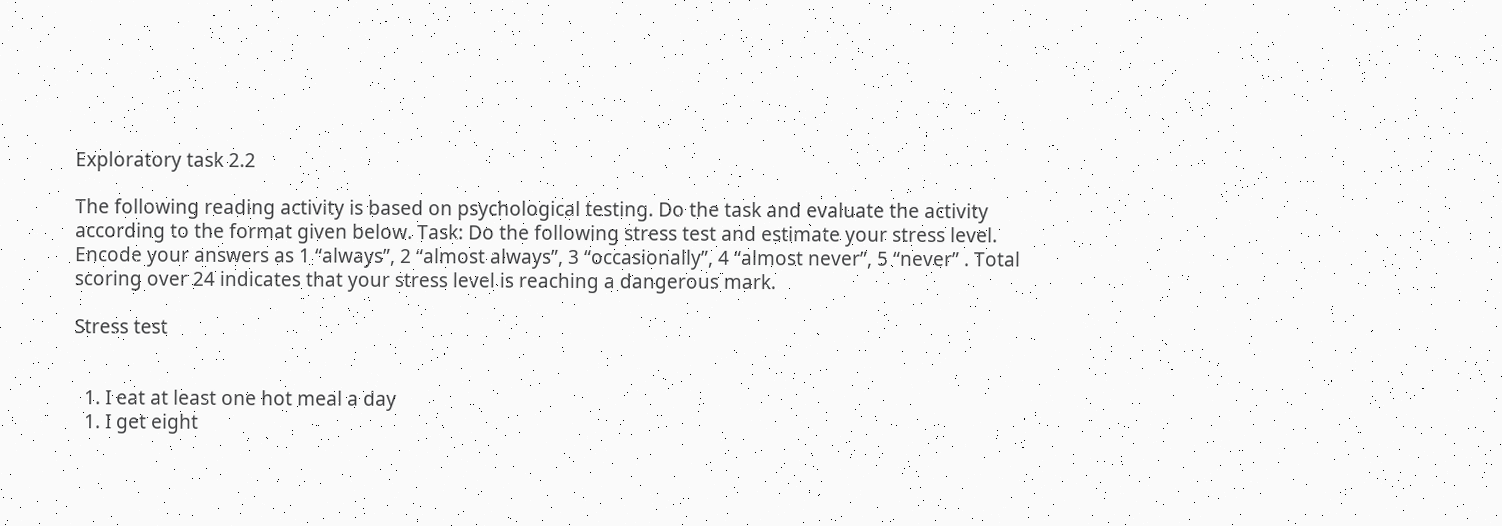Exploratory task 2.2

The following reading activity is based on psychological testing. Do the task and evaluate the activity according to the format given below. Task: Do the following stress test and estimate your stress level. Encode your answers as 1 “always”, 2 “almost always”, 3 “occasionally”, 4 “almost never”, 5 “never” . Total scoring over 24 indicates that your stress level is reaching a dangerous mark.

Stress test


  1. I eat at least one hot meal a day
  1. I get eight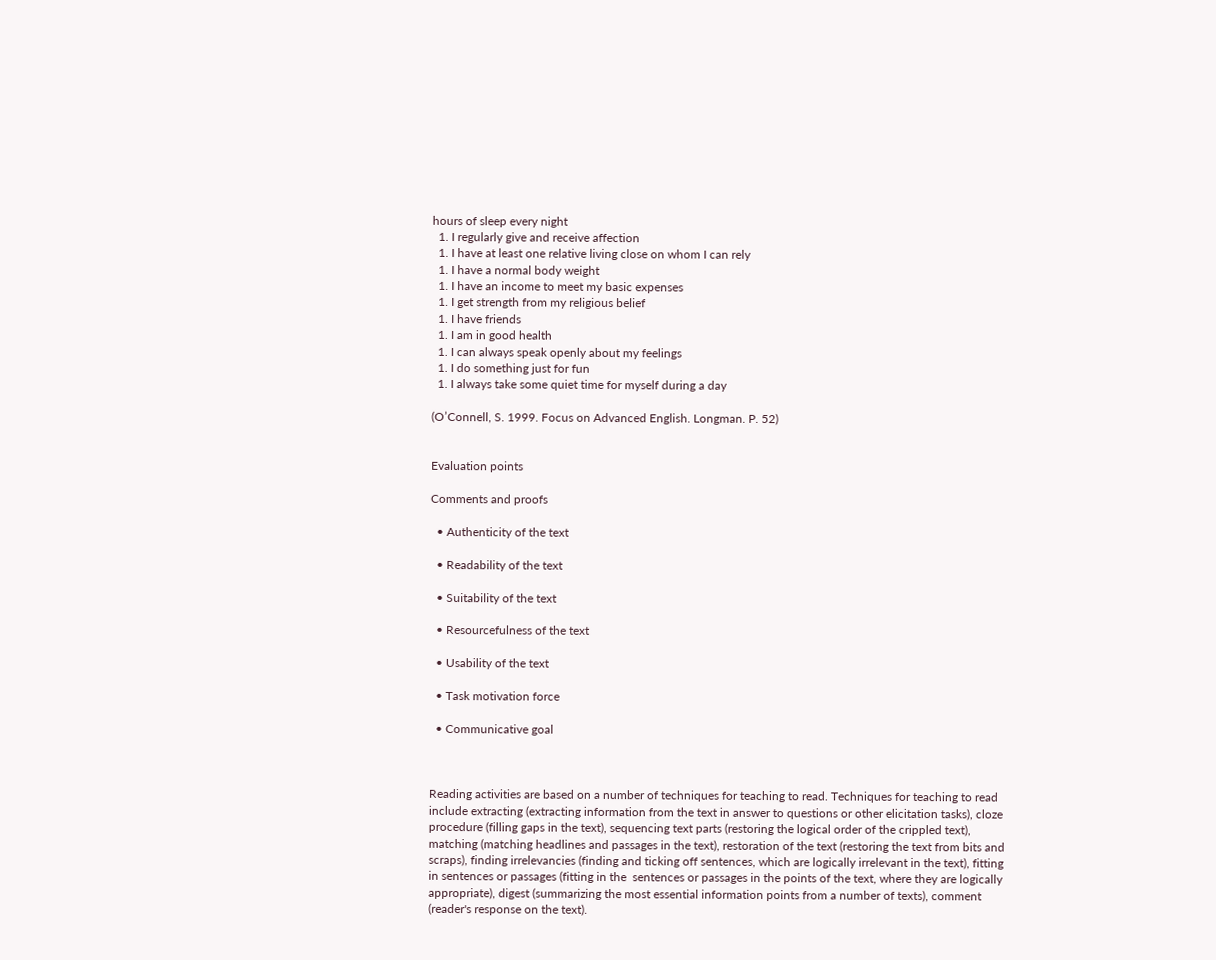hours of sleep every night
  1. I regularly give and receive affection
  1. I have at least one relative living close on whom I can rely
  1. I have a normal body weight
  1. I have an income to meet my basic expenses
  1. I get strength from my religious belief
  1. I have friends
  1. I am in good health
  1. I can always speak openly about my feelings
  1. I do something just for fun
  1. I always take some quiet time for myself during a day

(O’Connell, S. 1999. Focus on Advanced English. Longman. P. 52)


Evaluation points

Comments and proofs

  • Authenticity of the text

  • Readability of the text

  • Suitability of the text

  • Resourcefulness of the text

  • Usability of the text

  • Task motivation force

  • Communicative goal



Reading activities are based on a number of techniques for teaching to read. Techniques for teaching to read include extracting (extracting information from the text in answer to questions or other elicitation tasks), cloze procedure (filling gaps in the text), sequencing text parts (restoring the logical order of the crippled text), matching (matching headlines and passages in the text), restoration of the text (restoring the text from bits and scraps), finding irrelevancies (finding and ticking off sentences, which are logically irrelevant in the text), fitting in sentences or passages (fitting in the  sentences or passages in the points of the text, where they are logically appropriate), digest (summarizing the most essential information points from a number of texts), comment (reader's response on the text).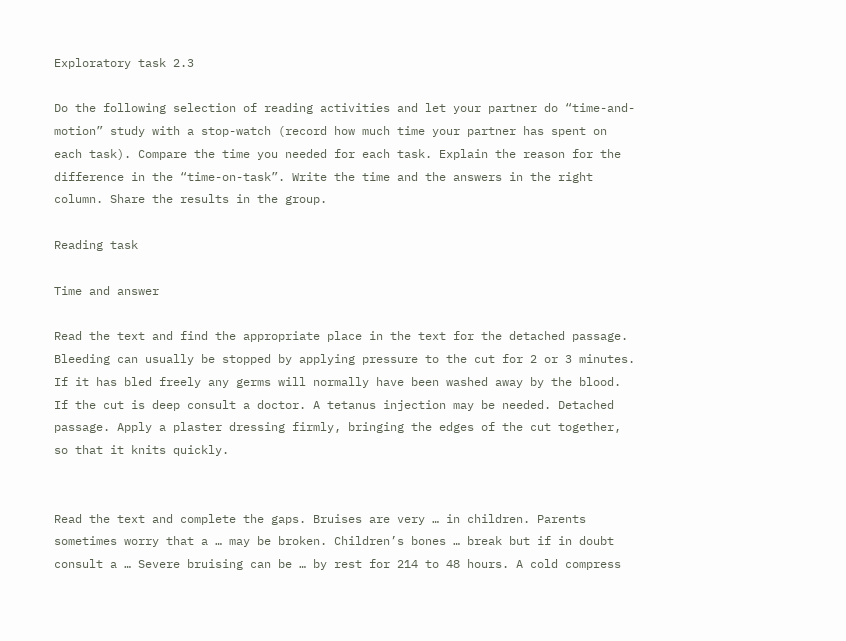Exploratory task 2.3

Do the following selection of reading activities and let your partner do “time-and-motion” study with a stop-watch (record how much time your partner has spent on each task). Compare the time you needed for each task. Explain the reason for the difference in the “time-on-task”. Write the time and the answers in the right column. Share the results in the group.

Reading task

Time and answer

Read the text and find the appropriate place in the text for the detached passage. Bleeding can usually be stopped by applying pressure to the cut for 2 or 3 minutes. If it has bled freely any germs will normally have been washed away by the blood. If the cut is deep consult a doctor. A tetanus injection may be needed. Detached passage. Apply a plaster dressing firmly, bringing the edges of the cut together, so that it knits quickly.


Read the text and complete the gaps. Bruises are very … in children. Parents sometimes worry that a … may be broken. Children’s bones … break but if in doubt consult a … Severe bruising can be … by rest for 214 to 48 hours. A cold compress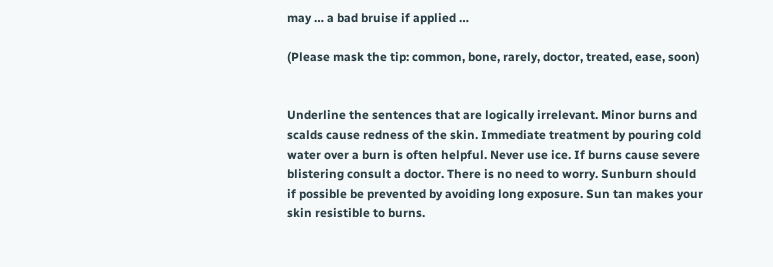may … a bad bruise if applied …

(Please mask the tip: common, bone, rarely, doctor, treated, ease, soon)


Underline the sentences that are logically irrelevant. Minor burns and scalds cause redness of the skin. Immediate treatment by pouring cold water over a burn is often helpful. Never use ice. If burns cause severe blistering consult a doctor. There is no need to worry. Sunburn should if possible be prevented by avoiding long exposure. Sun tan makes your skin resistible to burns.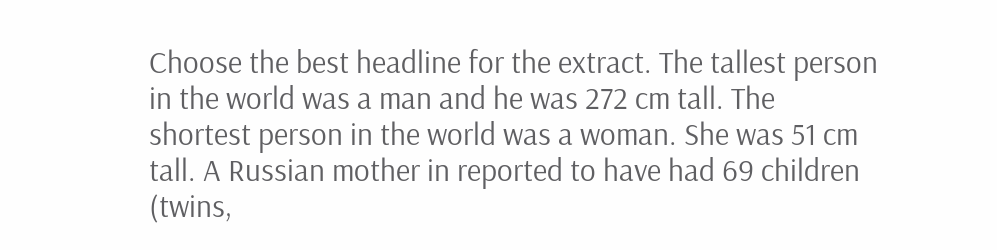Choose the best headline for the extract. The tallest person in the world was a man and he was 272 cm tall. The shortest person in the world was a woman. She was 51 cm tall. A Russian mother in reported to have had 69 children (twins,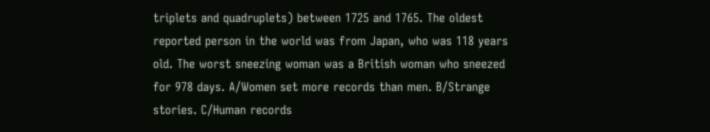triplets and quadruplets) between 1725 and 1765. The oldest reported person in the world was from Japan, who was 118 years old. The worst sneezing woman was a British woman who sneezed for 978 days. A/Women set more records than men. B/Strange stories. C/Human records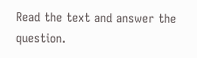Read the text and answer the question.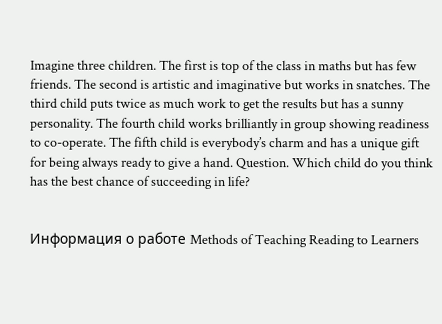Imagine three children. The first is top of the class in maths but has few friends. The second is artistic and imaginative but works in snatches. The third child puts twice as much work to get the results but has a sunny personality. The fourth child works brilliantly in group showing readiness to co-operate. The fifth child is everybody’s charm and has a unique gift for being always ready to give a hand. Question. Which child do you think has the best chance of succeeding in life?


Информация о работе Methods of Teaching Reading to Learners